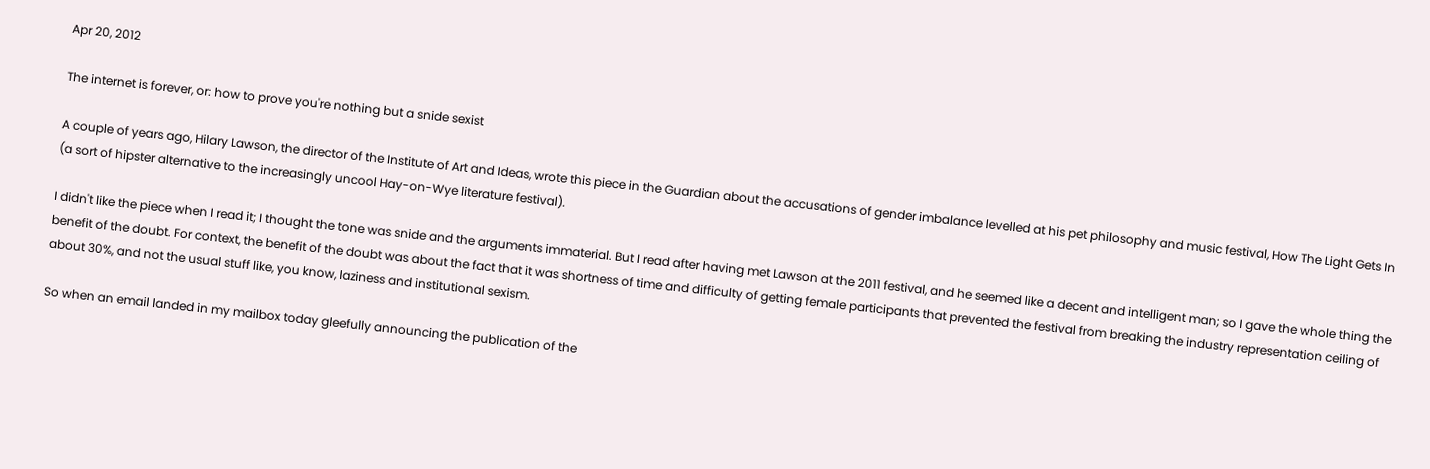Apr 20, 2012

The internet is forever, or: how to prove you're nothing but a snide sexist

A couple of years ago, Hilary Lawson, the director of the Institute of Art and Ideas, wrote this piece in the Guardian about the accusations of gender imbalance levelled at his pet philosophy and music festival, How The Light Gets In (a sort of hipster alternative to the increasingly uncool Hay-on-Wye literature festival).

I didn't like the piece when I read it; I thought the tone was snide and the arguments immaterial. But I read after having met Lawson at the 2011 festival, and he seemed like a decent and intelligent man; so I gave the whole thing the benefit of the doubt. For context, the benefit of the doubt was about the fact that it was shortness of time and difficulty of getting female participants that prevented the festival from breaking the industry representation ceiling of about 30%, and not the usual stuff like, you know, laziness and institutional sexism.

So when an email landed in my mailbox today gleefully announcing the publication of the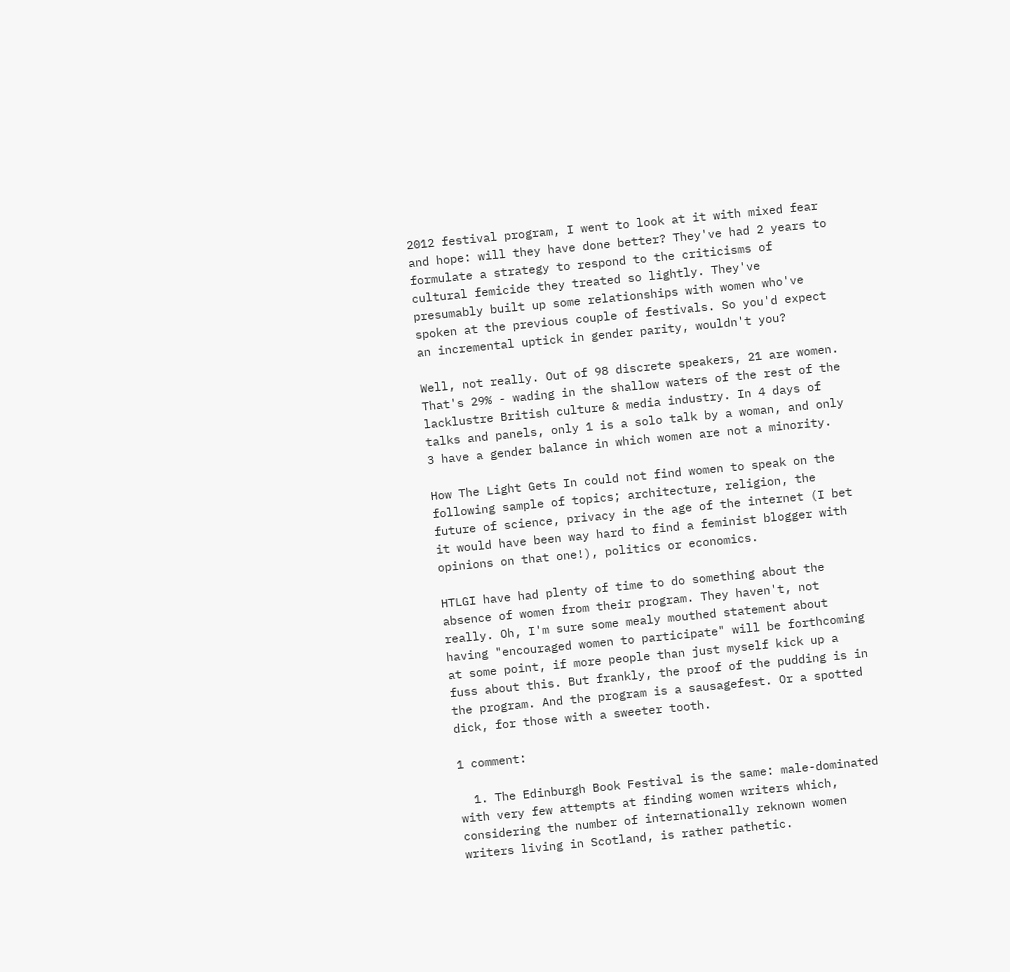2012 festival program, I went to look at it with mixed fear and hope: will they have done better? They've had 2 years to formulate a strategy to respond to the criticisms of cultural femicide they treated so lightly. They've presumably built up some relationships with women who've spoken at the previous couple of festivals. So you'd expect an incremental uptick in gender parity, wouldn't you?

Well, not really. Out of 98 discrete speakers, 21 are women. That's 29% - wading in the shallow waters of the rest of the lacklustre British culture & media industry. In 4 days of talks and panels, only 1 is a solo talk by a woman, and only 3 have a gender balance in which women are not a minority.

How The Light Gets In could not find women to speak on the following sample of topics; architecture, religion, the future of science, privacy in the age of the internet (I bet it would have been way hard to find a feminist blogger with opinions on that one!), politics or economics.

HTLGI have had plenty of time to do something about the absence of women from their program. They haven't, not really. Oh, I'm sure some mealy mouthed statement about having "encouraged women to participate" will be forthcoming at some point, if more people than just myself kick up a fuss about this. But frankly, the proof of the pudding is in the program. And the program is a sausagefest. Or a spotted dick, for those with a sweeter tooth.

1 comment:

  1. The Edinburgh Book Festival is the same: male-dominated with very few attempts at finding women writers which, considering the number of internationally reknown women writers living in Scotland, is rather pathetic.